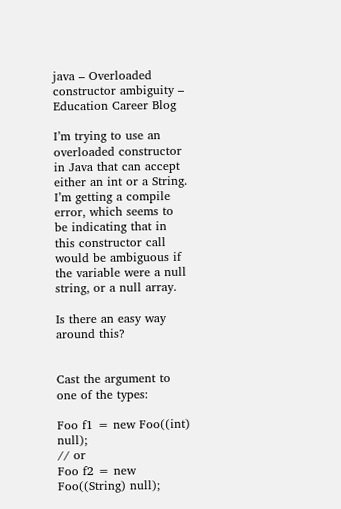java – Overloaded constructor ambiguity – Education Career Blog

I’m trying to use an overloaded constructor in Java that can accept either an int or a String. I’m getting a compile error, which seems to be indicating that in this constructor call would be ambiguous if the variable were a null string, or a null array.

Is there an easy way around this?


Cast the argument to one of the types:

Foo f1 = new Foo((int) null);
// or
Foo f2 = new Foo((String) null);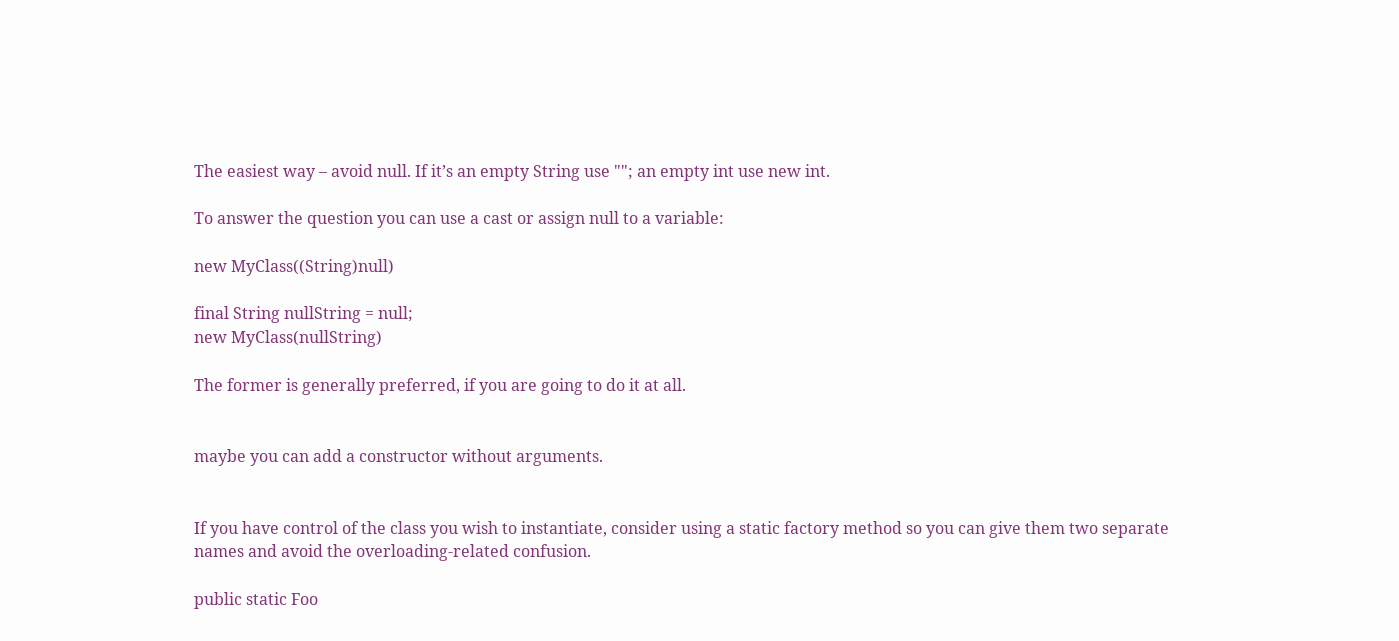The easiest way – avoid null. If it’s an empty String use ""; an empty int use new int.

To answer the question you can use a cast or assign null to a variable:

new MyClass((String)null)

final String nullString = null;
new MyClass(nullString)

The former is generally preferred, if you are going to do it at all.


maybe you can add a constructor without arguments.


If you have control of the class you wish to instantiate, consider using a static factory method so you can give them two separate names and avoid the overloading-related confusion.

public static Foo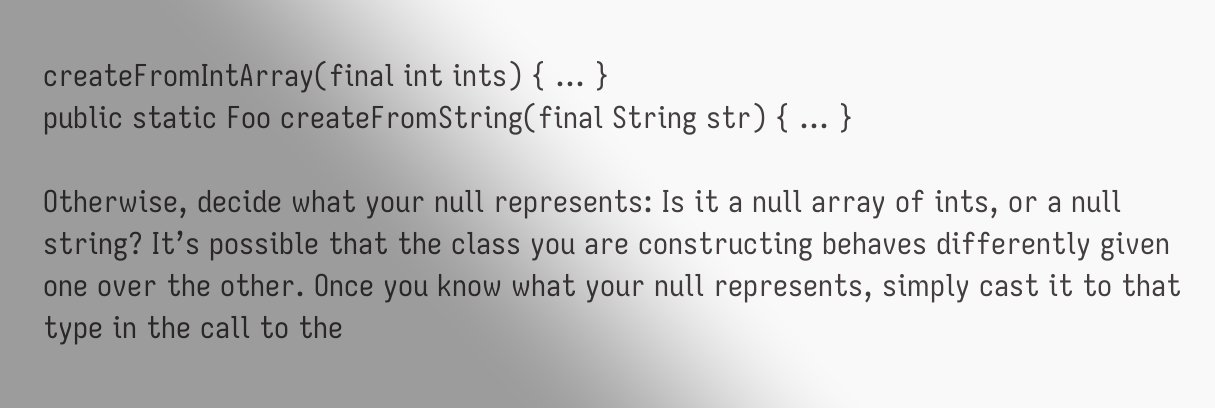createFromIntArray(final int ints) { ... }
public static Foo createFromString(final String str) { ... }

Otherwise, decide what your null represents: Is it a null array of ints, or a null string? It’s possible that the class you are constructing behaves differently given one over the other. Once you know what your null represents, simply cast it to that type in the call to the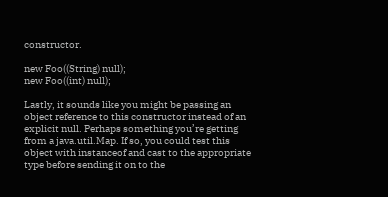constructor.

new Foo((String) null);
new Foo((int) null);

Lastly, it sounds like you might be passing an object reference to this constructor instead of an explicit null. Perhaps something you’re getting from a java.util.Map. If so, you could test this object with instanceof and cast to the appropriate type before sending it on to the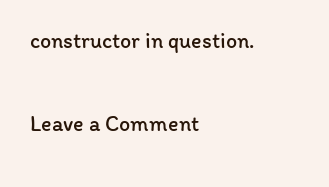constructor in question.

Leave a Comment